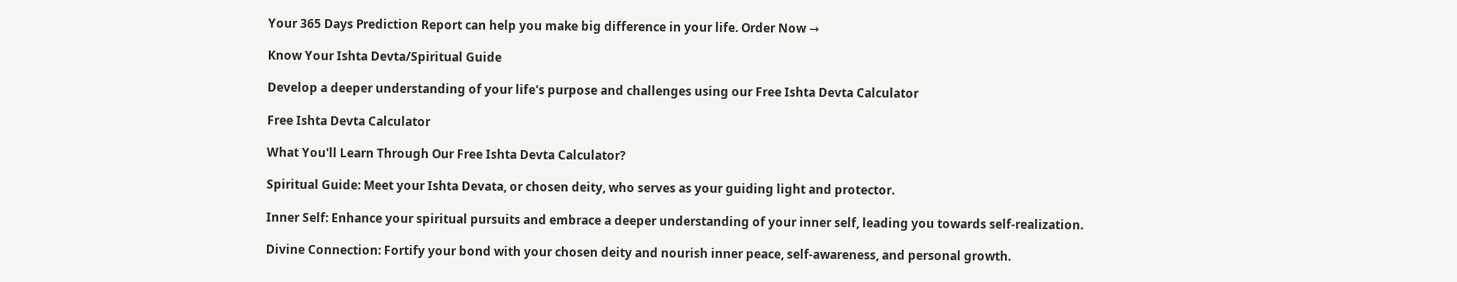Your 365 Days Prediction Report can help you make big difference in your life. Order Now →

Know Your Ishta Devta/Spiritual Guide

Develop a deeper understanding of your life's purpose and challenges using our Free Ishta Devta Calculator

Free Ishta Devta Calculator

What You'll Learn Through Our Free Ishta Devta Calculator?

Spiritual Guide: Meet your Ishta Devata, or chosen deity, who serves as your guiding light and protector.

Inner Self: Enhance your spiritual pursuits and embrace a deeper understanding of your inner self, leading you towards self-realization.

Divine Connection: Fortify your bond with your chosen deity and nourish inner peace, self-awareness, and personal growth.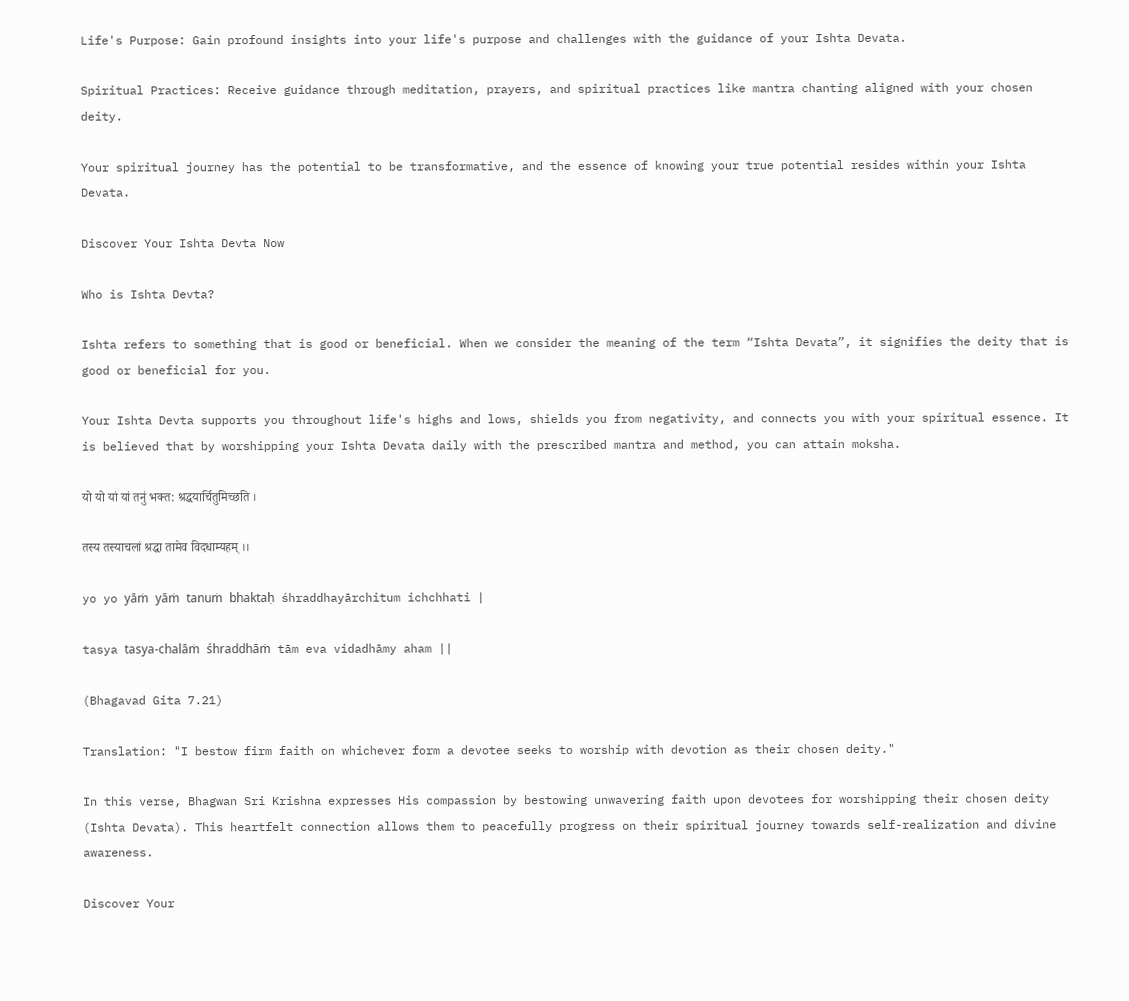Life's Purpose: Gain profound insights into your life's purpose and challenges with the guidance of your Ishta Devata.

Spiritual Practices: Receive guidance through meditation, prayers, and spiritual practices like mantra chanting aligned with your chosen deity.

Your spiritual journey has the potential to be transformative, and the essence of knowing your true potential resides within your Ishta Devata.

Discover Your Ishta Devta Now

Who is Ishta Devta?

Ishta refers to something that is good or beneficial. When we consider the meaning of the term “Ishta Devata”, it signifies the deity that is good or beneficial for you.

Your Ishta Devta supports you throughout life's highs and lows, shields you from negativity, and connects you with your spiritual essence. It is believed that by worshipping your Ishta Devata daily with the prescribed mantra and method, you can attain moksha.

यो यो यां यां तनुं भक्त: श्रद्धयार्चितुमिच्छति ।

तस्य तस्याचलां श्रद्धा तामेव विदधाम्यहम् ।।

yo yo yāṁ yāṁ tanuṁ bhaktaḥ śhraddhayārchitum ichchhati |

tasya tasya-chalāṁ śhraddhāṁ tām eva vidadhāmy aham ||

(Bhagavad Gita 7.21)

Translation: "I bestow firm faith on whichever form a devotee seeks to worship with devotion as their chosen deity."

In this verse, Bhagwan Sri Krishna expresses His compassion by bestowing unwavering faith upon devotees for worshipping their chosen deity (Ishta Devata). This heartfelt connection allows them to peacefully progress on their spiritual journey towards self-realization and divine awareness.

Discover Your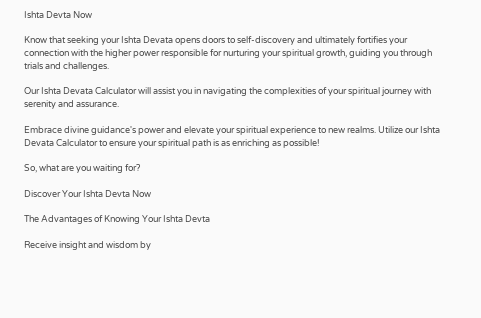Ishta Devta Now

Know that seeking your Ishta Devata opens doors to self-discovery and ultimately fortifies your connection with the higher power responsible for nurturing your spiritual growth, guiding you through trials and challenges.

Our Ishta Devata Calculator will assist you in navigating the complexities of your spiritual journey with serenity and assurance.

Embrace divine guidance's power and elevate your spiritual experience to new realms. Utilize our Ishta Devata Calculator to ensure your spiritual path is as enriching as possible!

So, what are you waiting for?

Discover Your Ishta Devta Now

The Advantages of Knowing Your Ishta Devta

Receive insight and wisdom by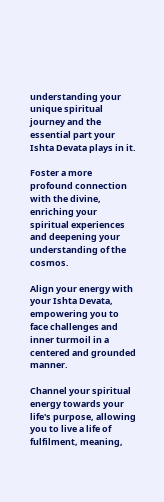understanding your unique spiritual journey and the essential part your Ishta Devata plays in it.

Foster a more profound connection with the divine, enriching your spiritual experiences and deepening your understanding of the cosmos.

Align your energy with your Ishta Devata, empowering you to face challenges and inner turmoil in a centered and grounded manner.

Channel your spiritual energy towards your life's purpose, allowing you to live a life of fulfilment, meaning,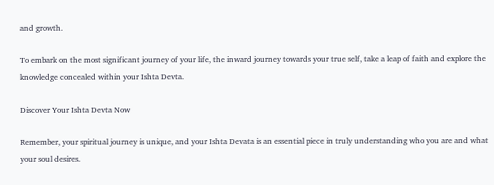and growth.

To embark on the most significant journey of your life, the inward journey towards your true self, take a leap of faith and explore the knowledge concealed within your Ishta Devta.

Discover Your Ishta Devta Now

Remember, your spiritual journey is unique, and your Ishta Devata is an essential piece in truly understanding who you are and what your soul desires.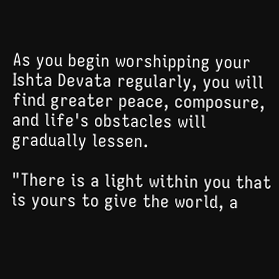As you begin worshipping your Ishta Devata regularly, you will find greater peace, composure, and life's obstacles will gradually lessen.

"There is a light within you that is yours to give the world, a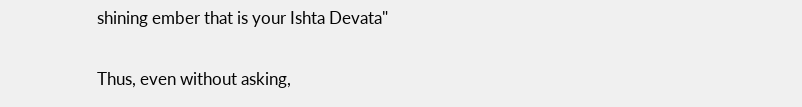shining ember that is your Ishta Devata"

Thus, even without asking,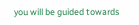you will be guided towards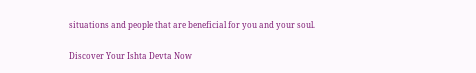situations and people that are beneficial for you and your soul.

Discover Your Ishta Devta Now